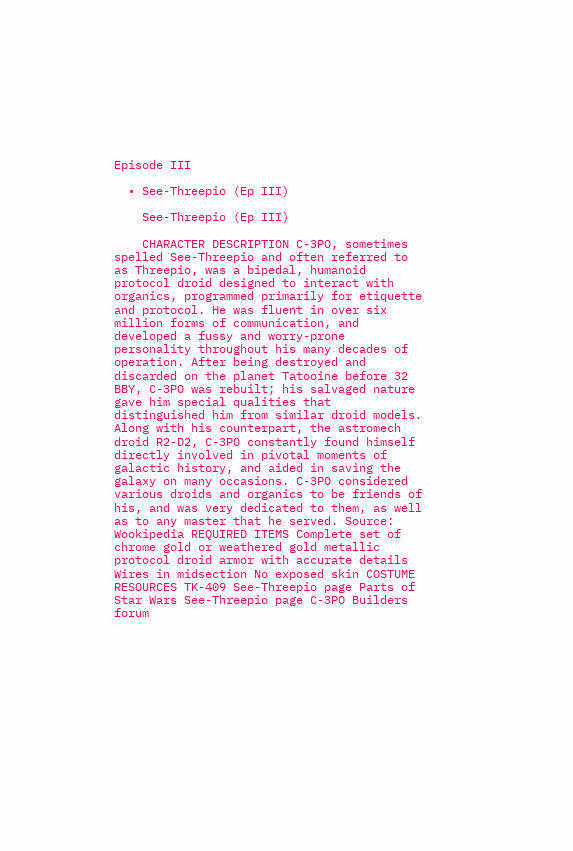Episode III

  • See-Threepio (Ep III)

    See-Threepio (Ep III)

    CHARACTER DESCRIPTION C-3PO, sometimes spelled See-Threepio and often referred to as Threepio, was a bipedal, humanoid protocol droid designed to interact with organics, programmed primarily for etiquette and protocol. He was fluent in over six million forms of communication, and developed a fussy and worry-prone personality throughout his many decades of operation. After being destroyed and discarded on the planet Tatooine before 32 BBY, C-3PO was rebuilt; his salvaged nature gave him special qualities that distinguished him from similar droid models. Along with his counterpart, the astromech droid R2-D2, C-3PO constantly found himself directly involved in pivotal moments of galactic history, and aided in saving the galaxy on many occasions. C-3PO considered various droids and organics to be friends of his, and was very dedicated to them, as well as to any master that he served. Source: Wookipedia REQUIRED ITEMS Complete set of chrome gold or weathered gold metallic protocol droid armor with accurate details Wires in midsection No exposed skin COSTUME RESOURCES TK-409 See-Threepio page Parts of Star Wars See-Threepio page C-3PO Builders forum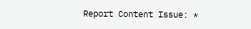Report Content Issue: *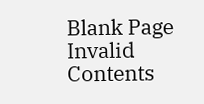Blank Page Invalid Contents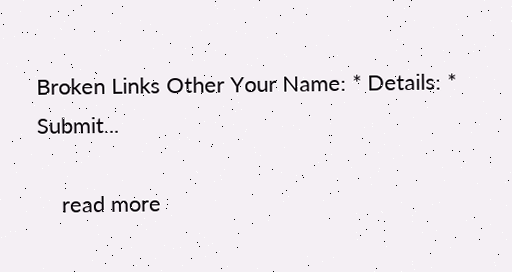Broken Links Other Your Name: * Details: * Submit...

    read more